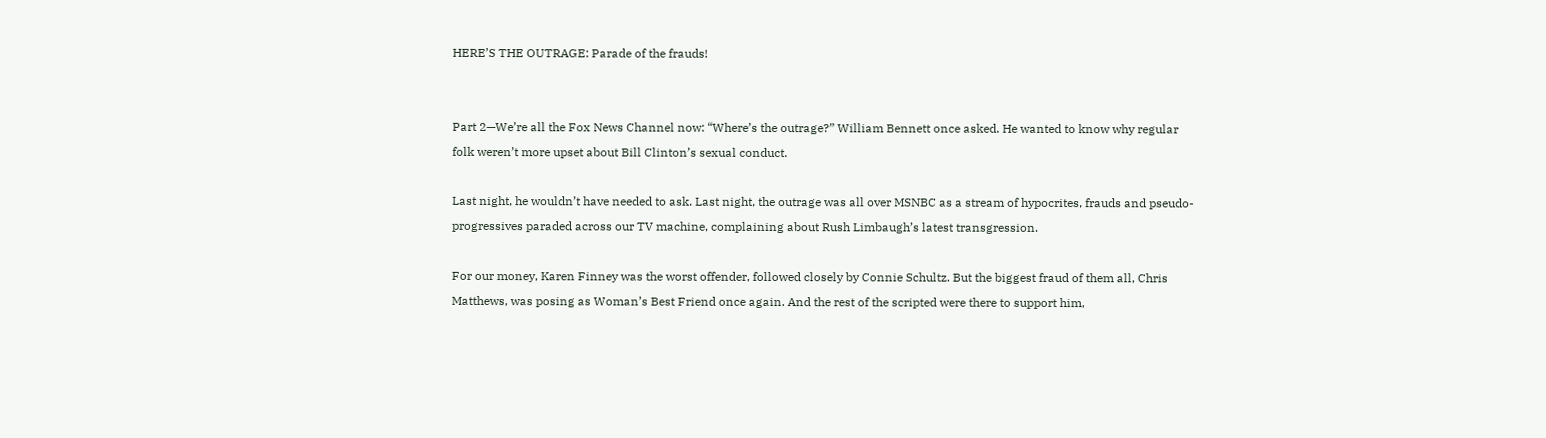HERE’S THE OUTRAGE: Parade of the frauds!


Part 2—We’re all the Fox News Channel now: “Where’s the outrage?” William Bennett once asked. He wanted to know why regular folk weren’t more upset about Bill Clinton’s sexual conduct.

Last night, he wouldn’t have needed to ask. Last night, the outrage was all over MSNBC as a stream of hypocrites, frauds and pseudo-progressives paraded across our TV machine, complaining about Rush Limbaugh’s latest transgression.

For our money, Karen Finney was the worst offender, followed closely by Connie Schultz. But the biggest fraud of them all, Chris Matthews, was posing as Woman’s Best Friend once again. And the rest of the scripted were there to support him,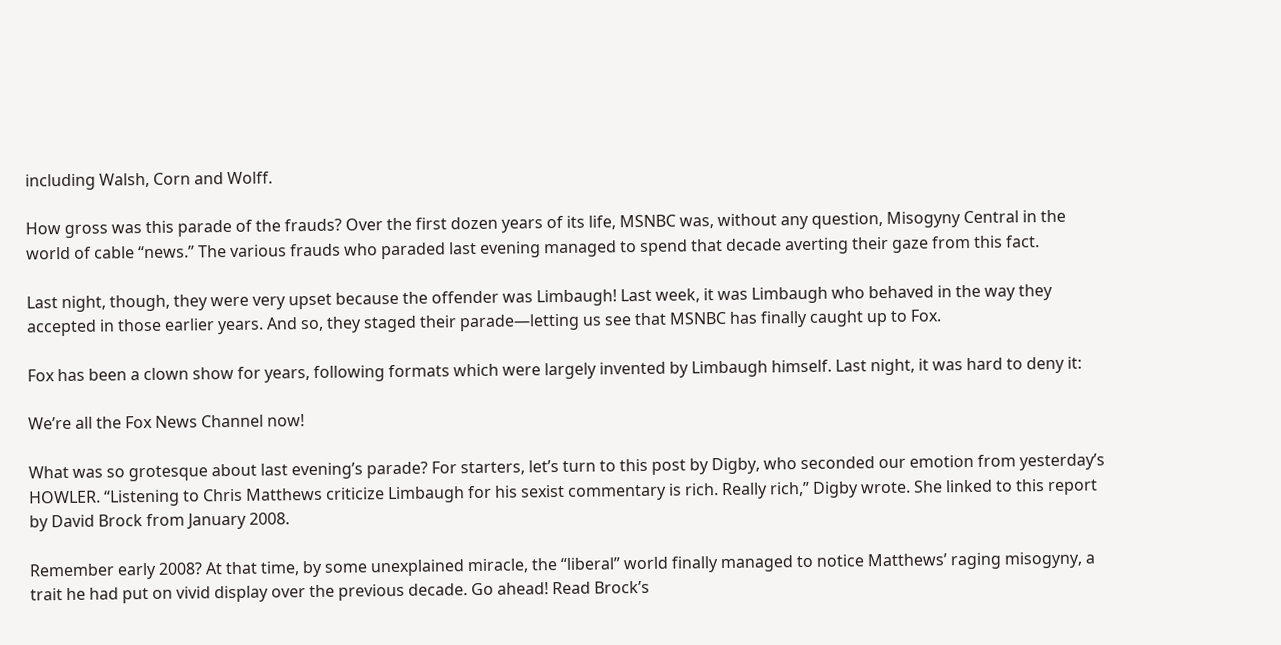including Walsh, Corn and Wolff.

How gross was this parade of the frauds? Over the first dozen years of its life, MSNBC was, without any question, Misogyny Central in the world of cable “news.” The various frauds who paraded last evening managed to spend that decade averting their gaze from this fact.

Last night, though, they were very upset because the offender was Limbaugh! Last week, it was Limbaugh who behaved in the way they accepted in those earlier years. And so, they staged their parade—letting us see that MSNBC has finally caught up to Fox.

Fox has been a clown show for years, following formats which were largely invented by Limbaugh himself. Last night, it was hard to deny it:

We’re all the Fox News Channel now!

What was so grotesque about last evening’s parade? For starters, let’s turn to this post by Digby, who seconded our emotion from yesterday’s HOWLER. “Listening to Chris Matthews criticize Limbaugh for his sexist commentary is rich. Really rich,” Digby wrote. She linked to this report by David Brock from January 2008.

Remember early 2008? At that time, by some unexplained miracle, the “liberal” world finally managed to notice Matthews’ raging misogyny, a trait he had put on vivid display over the previous decade. Go ahead! Read Brock’s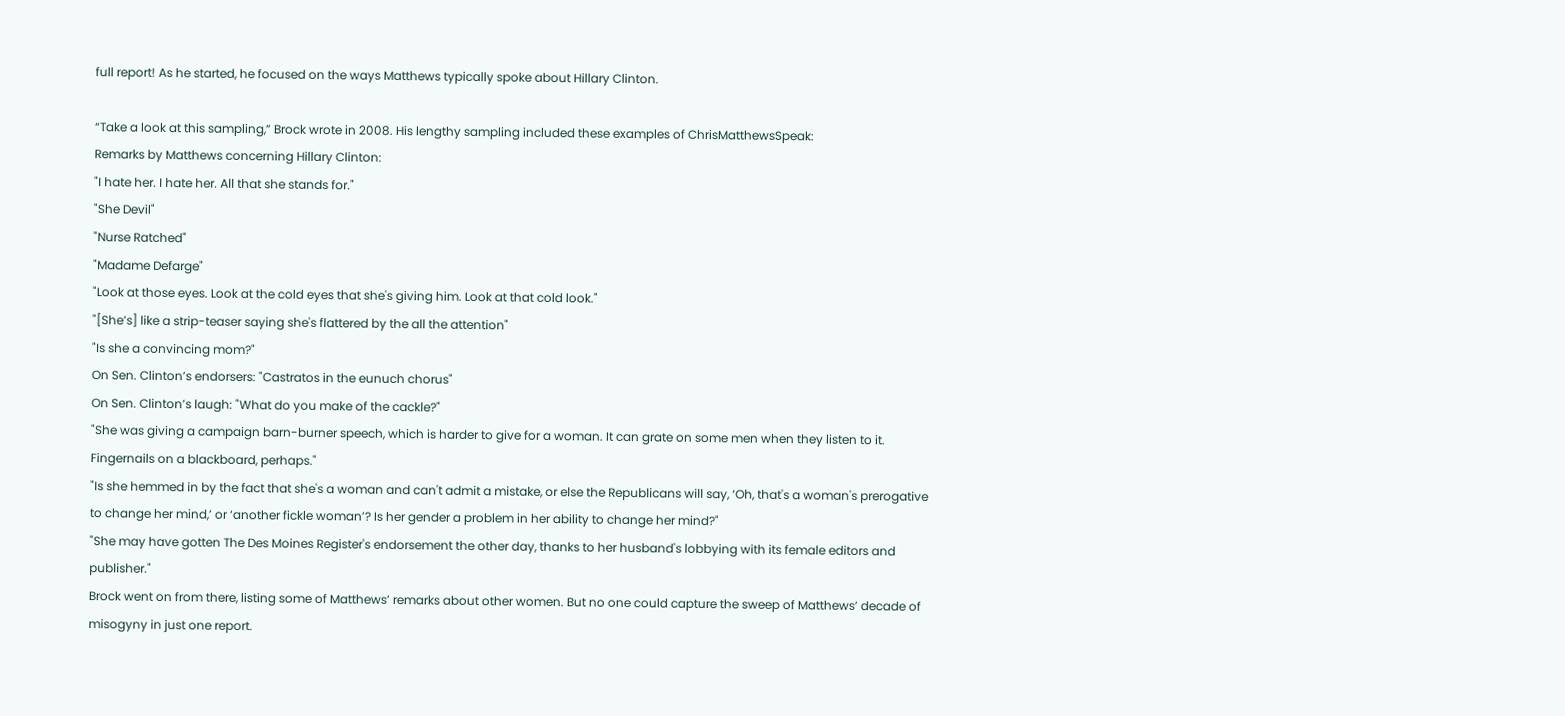full report! As he started, he focused on the ways Matthews typically spoke about Hillary Clinton.

“Take a look at this sampling,” Brock wrote in 2008. His lengthy sampling included these examples of ChrisMatthewsSpeak:
Remarks by Matthews concerning Hillary Clinton:
"I hate her. I hate her. All that she stands for."
"She Devil"
"Nurse Ratched"
"Madame Defarge"
"Look at those eyes. Look at the cold eyes that she's giving him. Look at that cold look."
"[She’s] like a strip-teaser saying she's flattered by the all the attention"
"Is she a convincing mom?"
On Sen. Clinton’s endorsers: "Castratos in the eunuch chorus"
On Sen. Clinton’s laugh: "What do you make of the cackle?"
"She was giving a campaign barn-burner speech, which is harder to give for a woman. It can grate on some men when they listen to it. Fingernails on a blackboard, perhaps."
"Is she hemmed in by the fact that she's a woman and can't admit a mistake, or else the Republicans will say, ‘Oh, that's a woman's prerogative to change her mind,’ or ‘another fickle woman’? Is her gender a problem in her ability to change her mind?"
"She may have gotten The Des Moines Register's endorsement the other day, thanks to her husband's lobbying with its female editors and publisher."
Brock went on from there, listing some of Matthews’ remarks about other women. But no one could capture the sweep of Matthews’ decade of misogyny in just one report.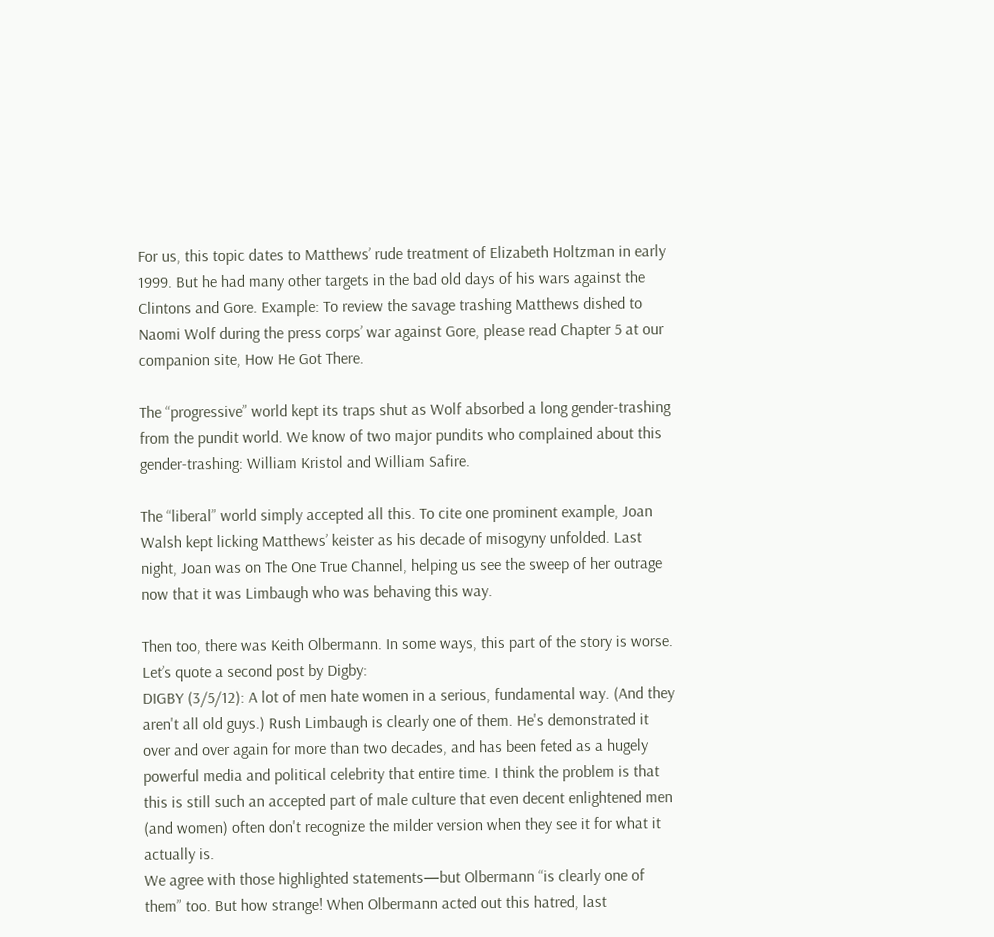For us, this topic dates to Matthews’ rude treatment of Elizabeth Holtzman in early 1999. But he had many other targets in the bad old days of his wars against the Clintons and Gore. Example: To review the savage trashing Matthews dished to Naomi Wolf during the press corps’ war against Gore, please read Chapter 5 at our companion site, How He Got There.

The “progressive” world kept its traps shut as Wolf absorbed a long gender-trashing from the pundit world. We know of two major pundits who complained about this gender-trashing: William Kristol and William Safire.

The “liberal” world simply accepted all this. To cite one prominent example, Joan Walsh kept licking Matthews’ keister as his decade of misogyny unfolded. Last night, Joan was on The One True Channel, helping us see the sweep of her outrage now that it was Limbaugh who was behaving this way.

Then too, there was Keith Olbermann. In some ways, this part of the story is worse. Let’s quote a second post by Digby:
DIGBY (3/5/12): A lot of men hate women in a serious, fundamental way. (And they aren't all old guys.) Rush Limbaugh is clearly one of them. He's demonstrated it over and over again for more than two decades, and has been feted as a hugely powerful media and political celebrity that entire time. I think the problem is that this is still such an accepted part of male culture that even decent enlightened men (and women) often don't recognize the milder version when they see it for what it actually is.
We agree with those highlighted statements—but Olbermann “is clearly one of them” too. But how strange! When Olbermann acted out this hatred, last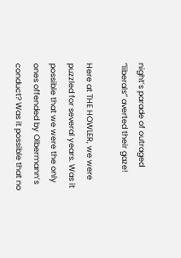night’s parade of outraged “liberals” averted their gaze!

Here at THE HOWLER, we were puzzled for several years. Was it possible that we were the only ones offended by Olbermann’s conduct? Was it possible that no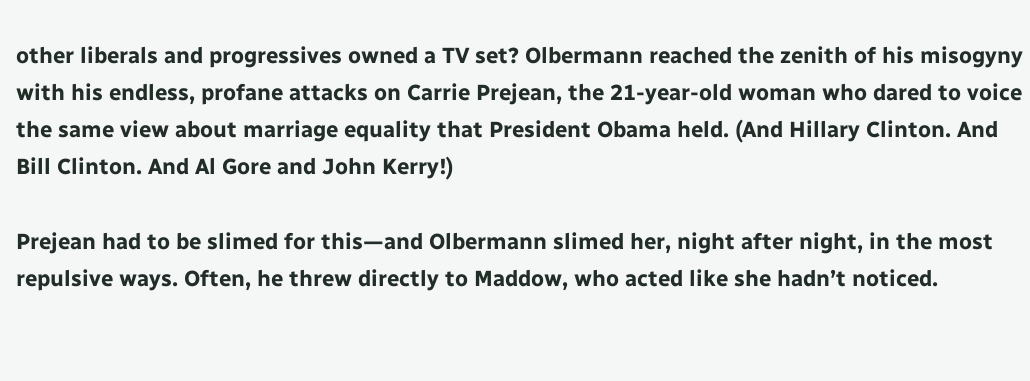other liberals and progressives owned a TV set? Olbermann reached the zenith of his misogyny with his endless, profane attacks on Carrie Prejean, the 21-year-old woman who dared to voice the same view about marriage equality that President Obama held. (And Hillary Clinton. And Bill Clinton. And Al Gore and John Kerry!)

Prejean had to be slimed for this—and Olbermann slimed her, night after night, in the most repulsive ways. Often, he threw directly to Maddow, who acted like she hadn’t noticed.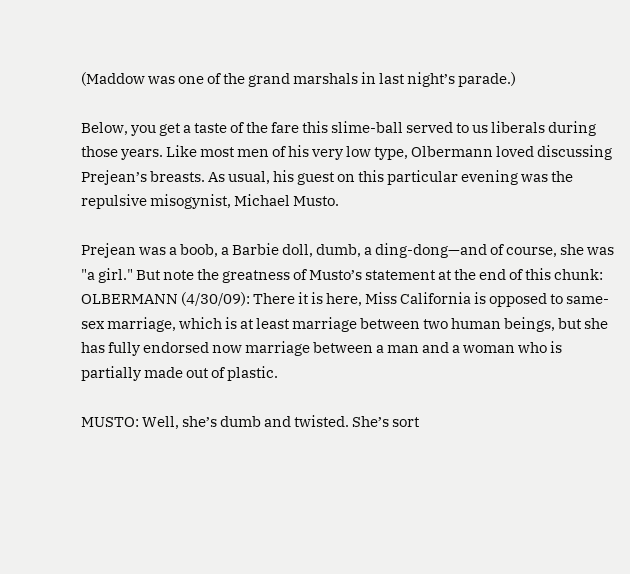(Maddow was one of the grand marshals in last night’s parade.)

Below, you get a taste of the fare this slime-ball served to us liberals during those years. Like most men of his very low type, Olbermann loved discussing Prejean’s breasts. As usual, his guest on this particular evening was the repulsive misogynist, Michael Musto.

Prejean was a boob, a Barbie doll, dumb, a ding-dong—and of course, she was "a girl." But note the greatness of Musto’s statement at the end of this chunk:
OLBERMANN (4/30/09): There it is here, Miss California is opposed to same-sex marriage, which is at least marriage between two human beings, but she has fully endorsed now marriage between a man and a woman who is partially made out of plastic.

MUSTO: Well, she’s dumb and twisted. She’s sort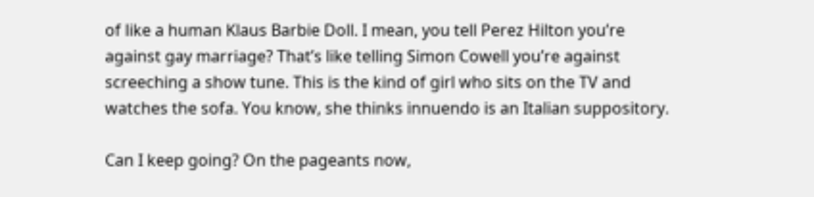of like a human Klaus Barbie Doll. I mean, you tell Perez Hilton you’re against gay marriage? That’s like telling Simon Cowell you’re against screeching a show tune. This is the kind of girl who sits on the TV and watches the sofa. You know, she thinks innuendo is an Italian suppository.

Can I keep going? On the pageants now,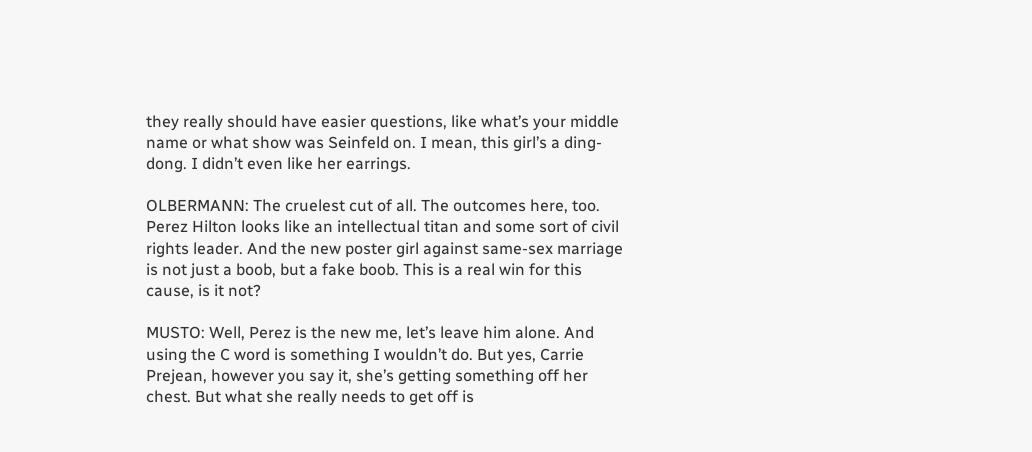they really should have easier questions, like what’s your middle name or what show was Seinfeld on. I mean, this girl’s a ding-dong. I didn’t even like her earrings.

OLBERMANN: The cruelest cut of all. The outcomes here, too. Perez Hilton looks like an intellectual titan and some sort of civil rights leader. And the new poster girl against same-sex marriage is not just a boob, but a fake boob. This is a real win for this cause, is it not?

MUSTO: Well, Perez is the new me, let’s leave him alone. And using the C word is something I wouldn’t do. But yes, Carrie Prejean, however you say it, she’s getting something off her chest. But what she really needs to get off is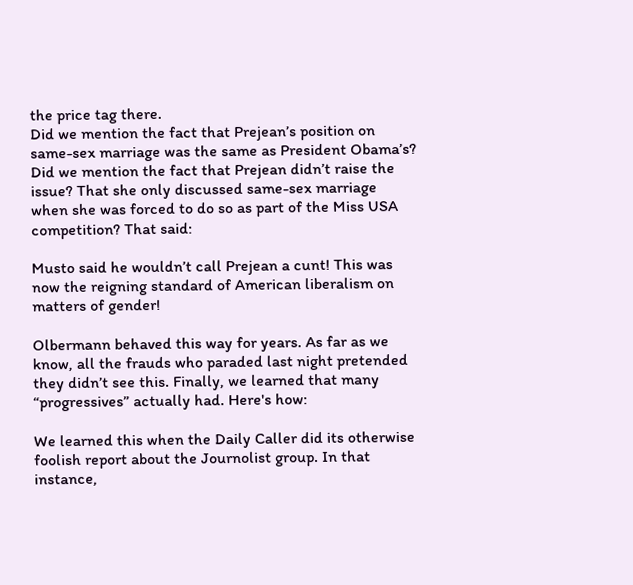the price tag there.
Did we mention the fact that Prejean’s position on same-sex marriage was the same as President Obama’s? Did we mention the fact that Prejean didn’t raise the issue? That she only discussed same-sex marriage when she was forced to do so as part of the Miss USA competition? That said:

Musto said he wouldn’t call Prejean a cunt! This was now the reigning standard of American liberalism on matters of gender!

Olbermann behaved this way for years. As far as we know, all the frauds who paraded last night pretended they didn’t see this. Finally, we learned that many “progressives” actually had. Here's how:

We learned this when the Daily Caller did its otherwise foolish report about the Journolist group. In that instance,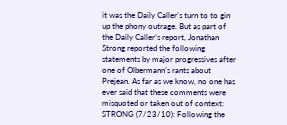it was the Daily Caller's turn to to gin up the phony outrage. But as part of the Daily Caller’s report, Jonathan Strong reported the following statements by major progressives after one of Olbermann’s rants about Prejean. As far as we know, no one has ever said that these comments were misquoted or taken out of context:
STRONG (7/23/10): Following the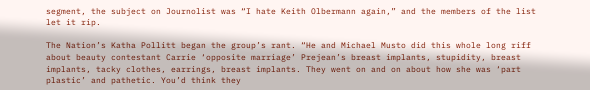segment, the subject on Journolist was “I hate Keith Olbermann again,” and the members of the list let it rip.

The Nation’s Katha Pollitt began the group’s rant. “He and Michael Musto did this whole long riff about beauty contestant Carrie ‘opposite marriage’ Prejean’s breast implants, stupidity, breast implants, tacky clothes, earrings, breast implants. They went on and on about how she was ‘part plastic’ and pathetic. You’d think they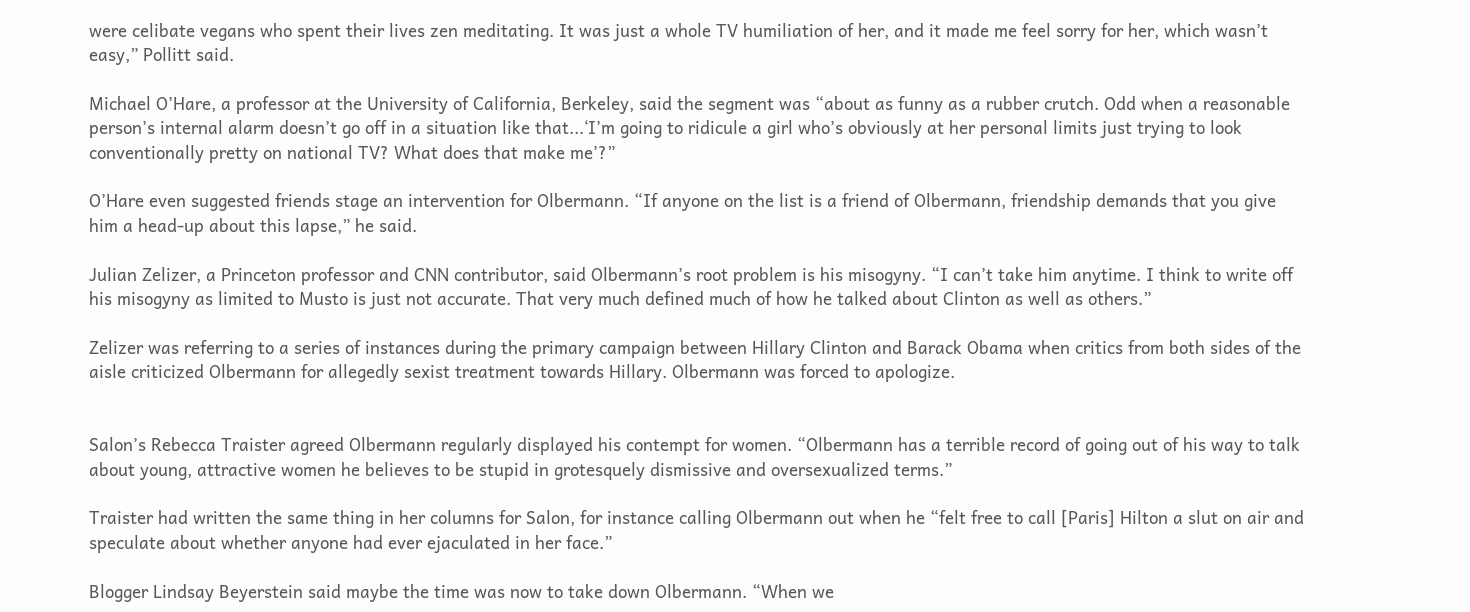were celibate vegans who spent their lives zen meditating. It was just a whole TV humiliation of her, and it made me feel sorry for her, which wasn’t easy,” Pollitt said.

Michael O’Hare, a professor at the University of California, Berkeley, said the segment was “about as funny as a rubber crutch. Odd when a reasonable person’s internal alarm doesn’t go off in a situation like that...‘I’m going to ridicule a girl who’s obviously at her personal limits just trying to look conventionally pretty on national TV? What does that make me’?”

O’Hare even suggested friends stage an intervention for Olbermann. “If anyone on the list is a friend of Olbermann, friendship demands that you give him a head-up about this lapse,” he said.

Julian Zelizer, a Princeton professor and CNN contributor, said Olbermann’s root problem is his misogyny. “I can’t take him anytime. I think to write off his misogyny as limited to Musto is just not accurate. That very much defined much of how he talked about Clinton as well as others.”

Zelizer was referring to a series of instances during the primary campaign between Hillary Clinton and Barack Obama when critics from both sides of the aisle criticized Olbermann for allegedly sexist treatment towards Hillary. Olbermann was forced to apologize.


Salon’s Rebecca Traister agreed Olbermann regularly displayed his contempt for women. “Olbermann has a terrible record of going out of his way to talk about young, attractive women he believes to be stupid in grotesquely dismissive and oversexualized terms.”

Traister had written the same thing in her columns for Salon, for instance calling Olbermann out when he “felt free to call [Paris] Hilton a slut on air and speculate about whether anyone had ever ejaculated in her face.”

Blogger Lindsay Beyerstein said maybe the time was now to take down Olbermann. “When we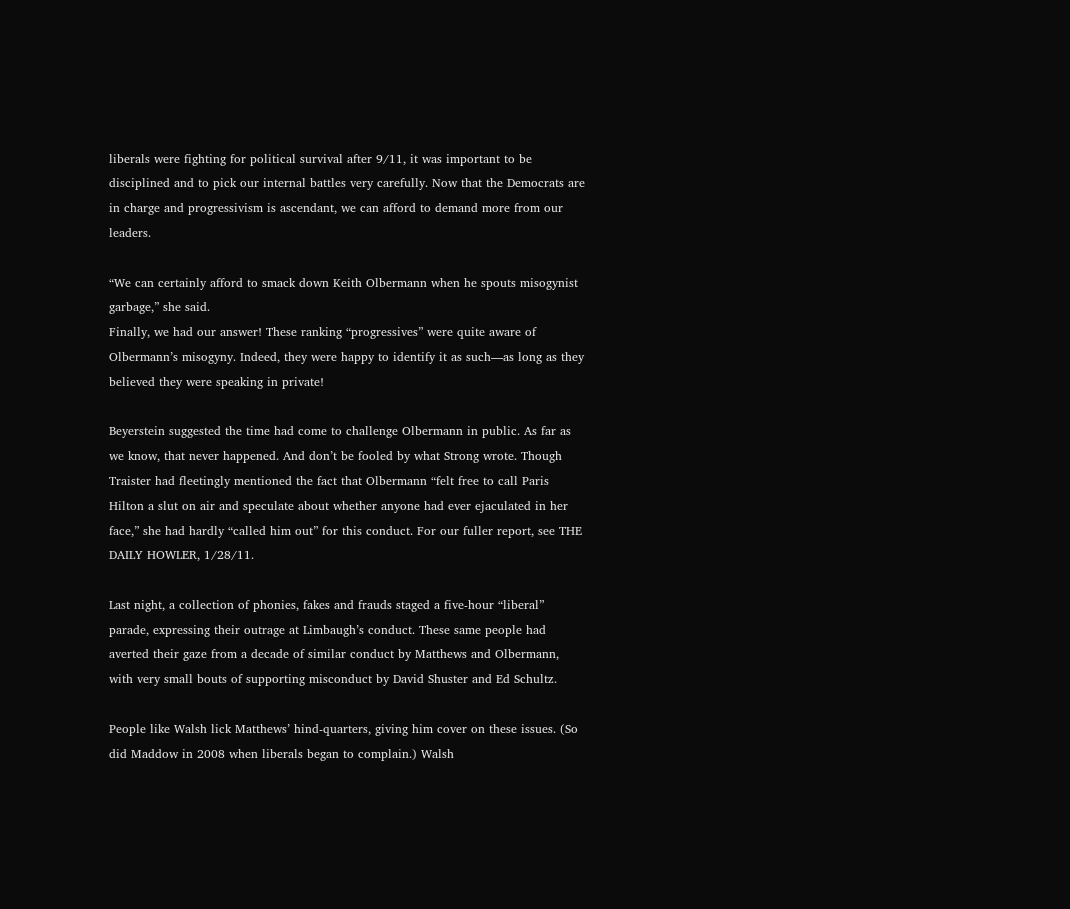liberals were fighting for political survival after 9/11, it was important to be disciplined and to pick our internal battles very carefully. Now that the Democrats are in charge and progressivism is ascendant, we can afford to demand more from our leaders.

“We can certainly afford to smack down Keith Olbermann when he spouts misogynist garbage,” she said.
Finally, we had our answer! These ranking “progressives” were quite aware of Olbermann’s misogyny. Indeed, they were happy to identify it as such—as long as they believed they were speaking in private!

Beyerstein suggested the time had come to challenge Olbermann in public. As far as we know, that never happened. And don’t be fooled by what Strong wrote. Though Traister had fleetingly mentioned the fact that Olbermann “felt free to call Paris Hilton a slut on air and speculate about whether anyone had ever ejaculated in her face,” she had hardly “called him out” for this conduct. For our fuller report, see THE DAILY HOWLER, 1/28/11.

Last night, a collection of phonies, fakes and frauds staged a five-hour “liberal” parade, expressing their outrage at Limbaugh’s conduct. These same people had averted their gaze from a decade of similar conduct by Matthews and Olbermann, with very small bouts of supporting misconduct by David Shuster and Ed Schultz.

People like Walsh lick Matthews’ hind-quarters, giving him cover on these issues. (So did Maddow in 2008 when liberals began to complain.) Walsh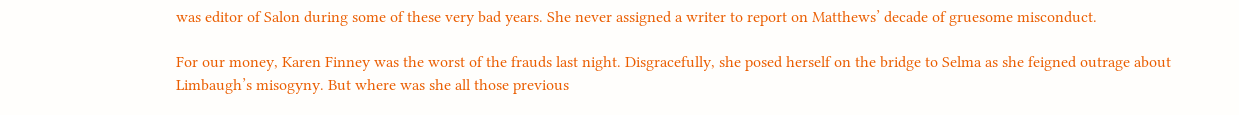was editor of Salon during some of these very bad years. She never assigned a writer to report on Matthews’ decade of gruesome misconduct.

For our money, Karen Finney was the worst of the frauds last night. Disgracefully, she posed herself on the bridge to Selma as she feigned outrage about Limbaugh’s misogyny. But where was she all those previous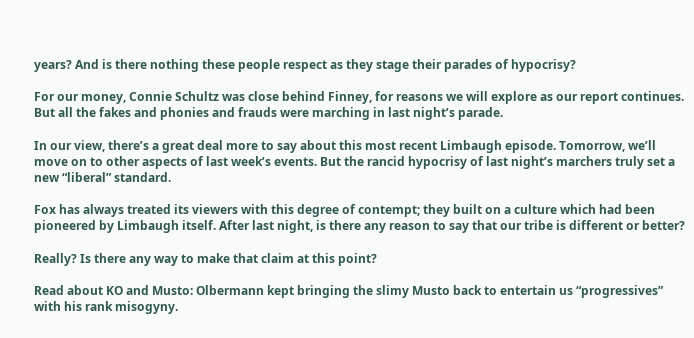years? And is there nothing these people respect as they stage their parades of hypocrisy?

For our money, Connie Schultz was close behind Finney, for reasons we will explore as our report continues. But all the fakes and phonies and frauds were marching in last night’s parade.

In our view, there’s a great deal more to say about this most recent Limbaugh episode. Tomorrow, we’ll move on to other aspects of last week’s events. But the rancid hypocrisy of last night’s marchers truly set a new “liberal” standard.

Fox has always treated its viewers with this degree of contempt; they built on a culture which had been pioneered by Limbaugh itself. After last night, is there any reason to say that our tribe is different or better?

Really? Is there any way to make that claim at this point?

Read about KO and Musto: Olbermann kept bringing the slimy Musto back to entertain us “progressives” with his rank misogyny.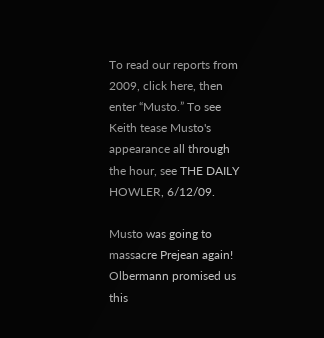To read our reports from 2009, click here, then enter “Musto.” To see Keith tease Musto's appearance all through the hour, see THE DAILY HOWLER, 6/12/09.

Musto was going to massacre Prejean again! Olbermann promised us this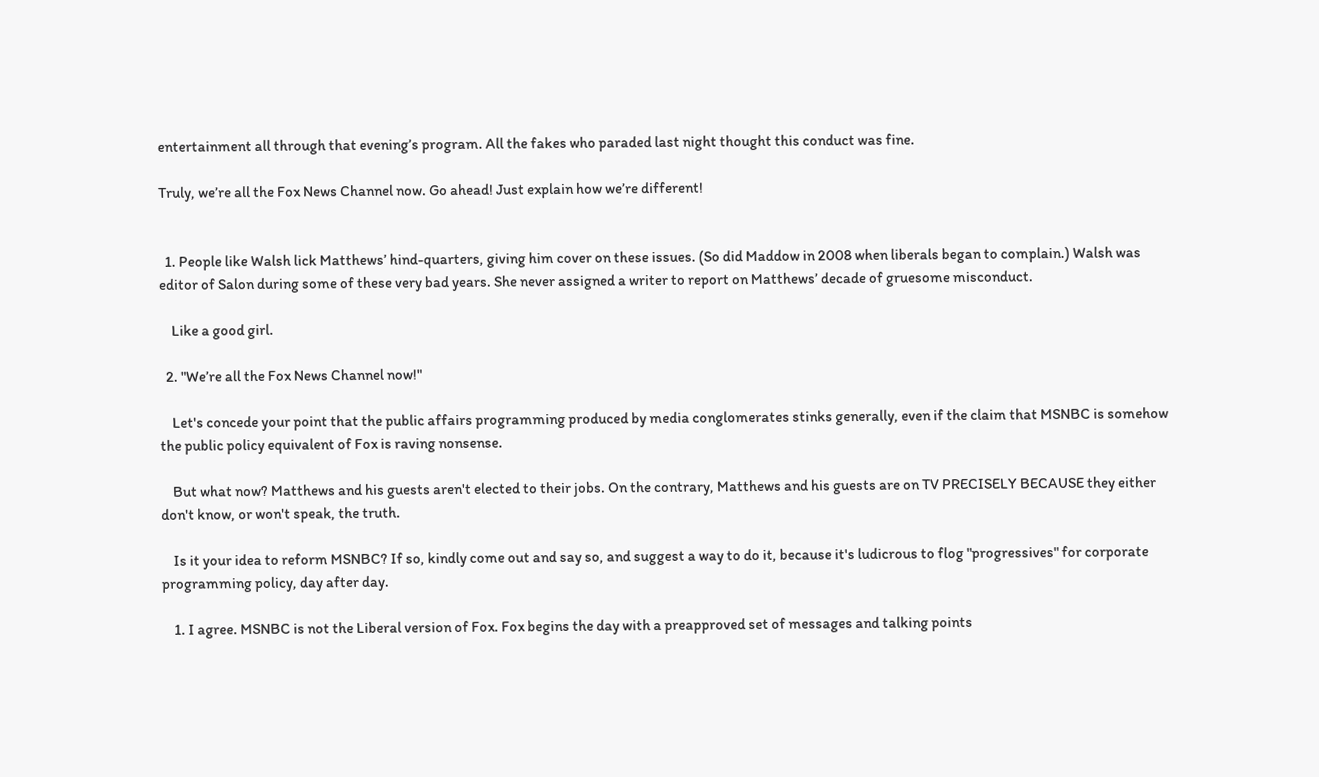entertainment all through that evening’s program. All the fakes who paraded last night thought this conduct was fine.

Truly, we’re all the Fox News Channel now. Go ahead! Just explain how we’re different!


  1. People like Walsh lick Matthews’ hind-quarters, giving him cover on these issues. (So did Maddow in 2008 when liberals began to complain.) Walsh was editor of Salon during some of these very bad years. She never assigned a writer to report on Matthews’ decade of gruesome misconduct.

    Like a good girl.

  2. "We’re all the Fox News Channel now!"

    Let's concede your point that the public affairs programming produced by media conglomerates stinks generally, even if the claim that MSNBC is somehow the public policy equivalent of Fox is raving nonsense.

    But what now? Matthews and his guests aren't elected to their jobs. On the contrary, Matthews and his guests are on TV PRECISELY BECAUSE they either don't know, or won't speak, the truth.

    Is it your idea to reform MSNBC? If so, kindly come out and say so, and suggest a way to do it, because it's ludicrous to flog "progressives" for corporate programming policy, day after day.

    1. I agree. MSNBC is not the Liberal version of Fox. Fox begins the day with a preapproved set of messages and talking points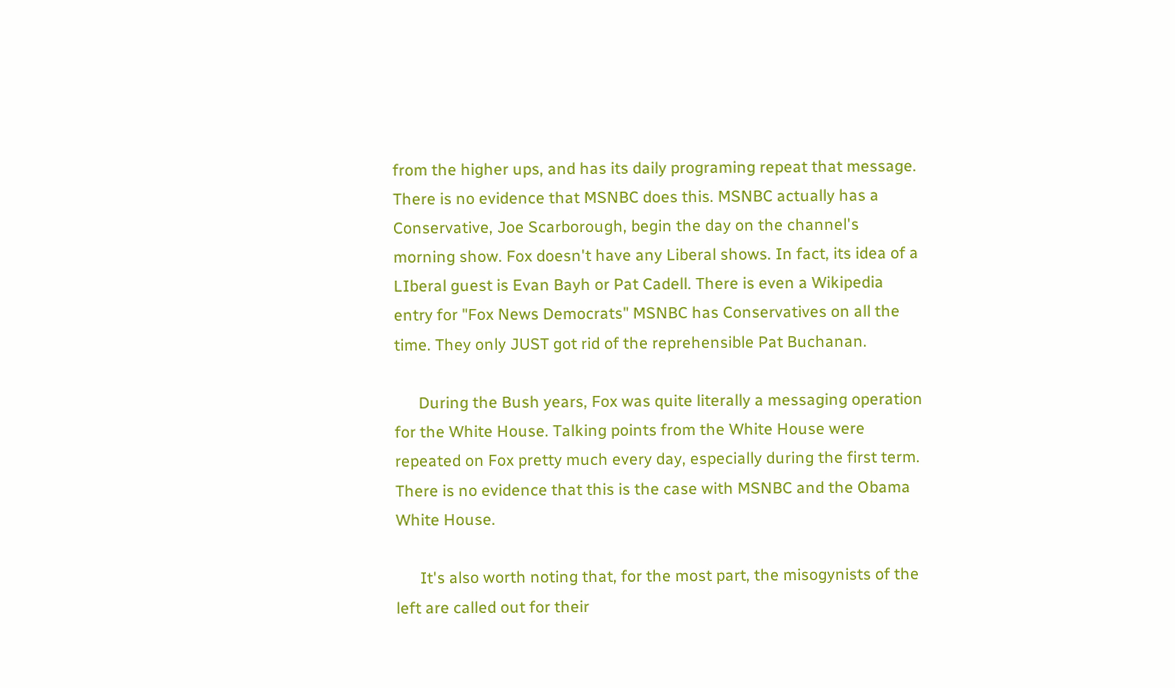from the higher ups, and has its daily programing repeat that message. There is no evidence that MSNBC does this. MSNBC actually has a Conservative, Joe Scarborough, begin the day on the channel's morning show. Fox doesn't have any Liberal shows. In fact, its idea of a LIberal guest is Evan Bayh or Pat Cadell. There is even a Wikipedia entry for "Fox News Democrats" MSNBC has Conservatives on all the time. They only JUST got rid of the reprehensible Pat Buchanan.

      During the Bush years, Fox was quite literally a messaging operation for the White House. Talking points from the White House were repeated on Fox pretty much every day, especially during the first term. There is no evidence that this is the case with MSNBC and the Obama White House.

      It's also worth noting that, for the most part, the misogynists of the left are called out for their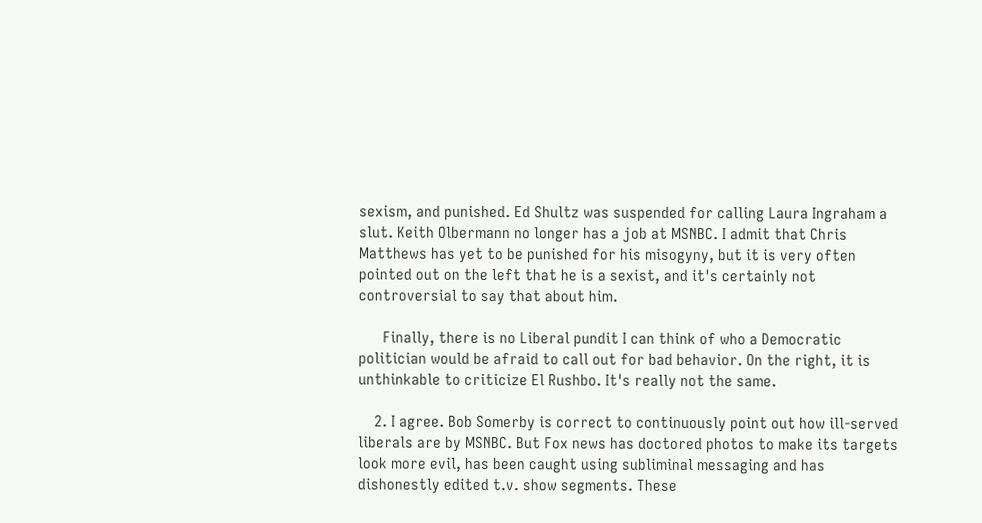sexism, and punished. Ed Shultz was suspended for calling Laura Ingraham a slut. Keith Olbermann no longer has a job at MSNBC. I admit that Chris Matthews has yet to be punished for his misogyny, but it is very often pointed out on the left that he is a sexist, and it's certainly not controversial to say that about him.

      Finally, there is no Liberal pundit I can think of who a Democratic politician would be afraid to call out for bad behavior. On the right, it is unthinkable to criticize El Rushbo. It's really not the same.

    2. I agree. Bob Somerby is correct to continuously point out how ill-served liberals are by MSNBC. But Fox news has doctored photos to make its targets look more evil, has been caught using subliminal messaging and has dishonestly edited t.v. show segments. These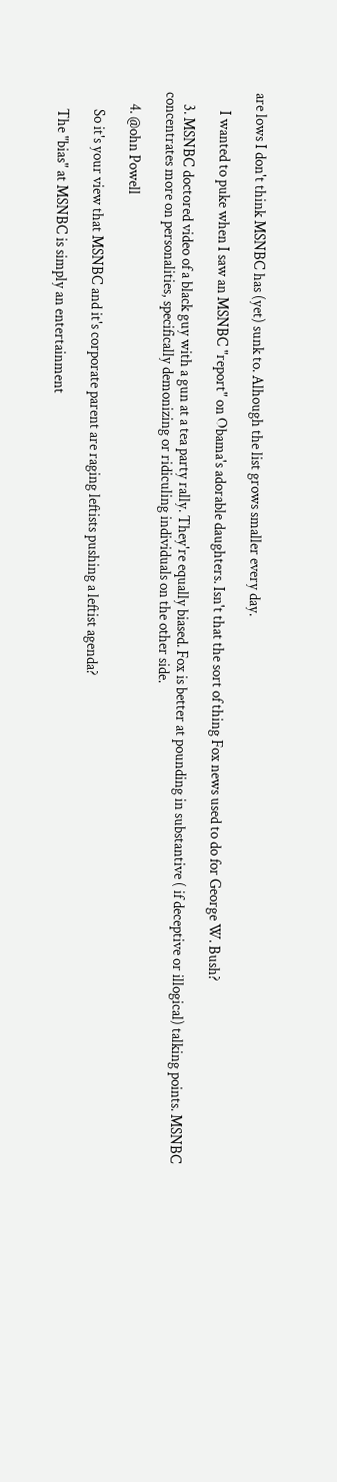are lows I don't think MSNBC has (yet) sunk to. Alhough the list grows smaller every day.

      I wanted to puke when I saw an MSNBC "report" on Obama's adorable daughters. Isn't that the sort of thing Fox news used to do for George W. Bush?

    3. MSNBC doctored video of a black guy with a gun at a tea party rally. They're equally biased. Fox is better at pounding in substantive ( if deceptive or illogical) talking points. MSNBC concentrates more on personalities, specifically demonizing or ridiculing individuals on the other side.

    4. @ohn Powell

      So it's your view that MSNBC and it's corporate parent are raging leftists pushing a leftist agenda?

      The "bias" at MSNBC is simply an entertainment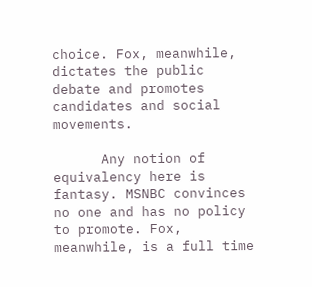choice. Fox, meanwhile, dictates the public debate and promotes candidates and social movements.

      Any notion of equivalency here is fantasy. MSNBC convinces no one and has no policy to promote. Fox, meanwhile, is a full time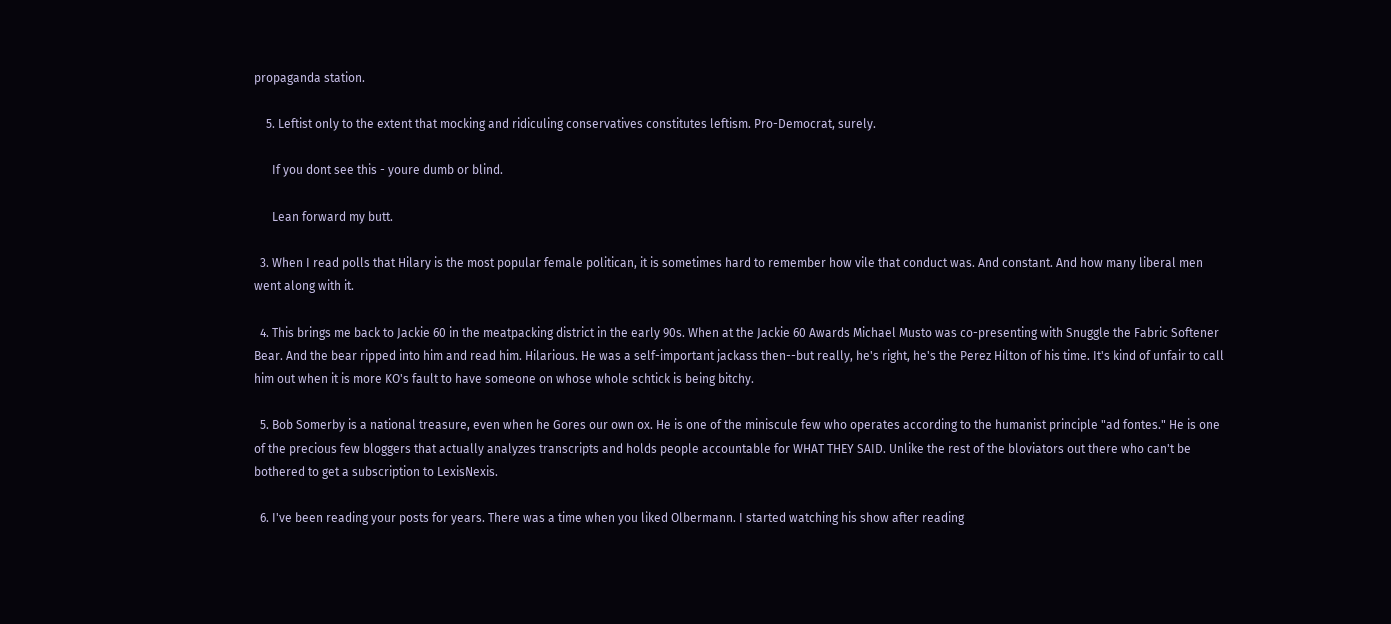propaganda station.

    5. Leftist only to the extent that mocking and ridiculing conservatives constitutes leftism. Pro-Democrat, surely.

      If you dont see this - youre dumb or blind.

      Lean forward my butt.

  3. When I read polls that Hilary is the most popular female politican, it is sometimes hard to remember how vile that conduct was. And constant. And how many liberal men went along with it.

  4. This brings me back to Jackie 60 in the meatpacking district in the early 90s. When at the Jackie 60 Awards Michael Musto was co-presenting with Snuggle the Fabric Softener Bear. And the bear ripped into him and read him. Hilarious. He was a self-important jackass then--but really, he's right, he's the Perez Hilton of his time. It's kind of unfair to call him out when it is more KO's fault to have someone on whose whole schtick is being bitchy.

  5. Bob Somerby is a national treasure, even when he Gores our own ox. He is one of the miniscule few who operates according to the humanist principle "ad fontes." He is one of the precious few bloggers that actually analyzes transcripts and holds people accountable for WHAT THEY SAID. Unlike the rest of the bloviators out there who can't be bothered to get a subscription to LexisNexis.

  6. I've been reading your posts for years. There was a time when you liked Olbermann. I started watching his show after reading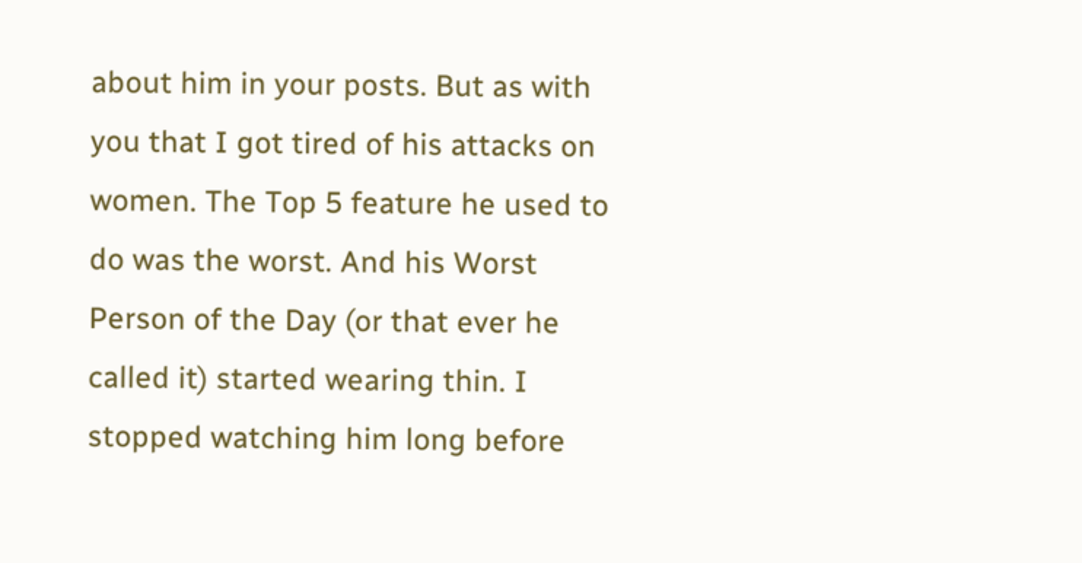about him in your posts. But as with you that I got tired of his attacks on women. The Top 5 feature he used to do was the worst. And his Worst Person of the Day (or that ever he called it) started wearing thin. I stopped watching him long before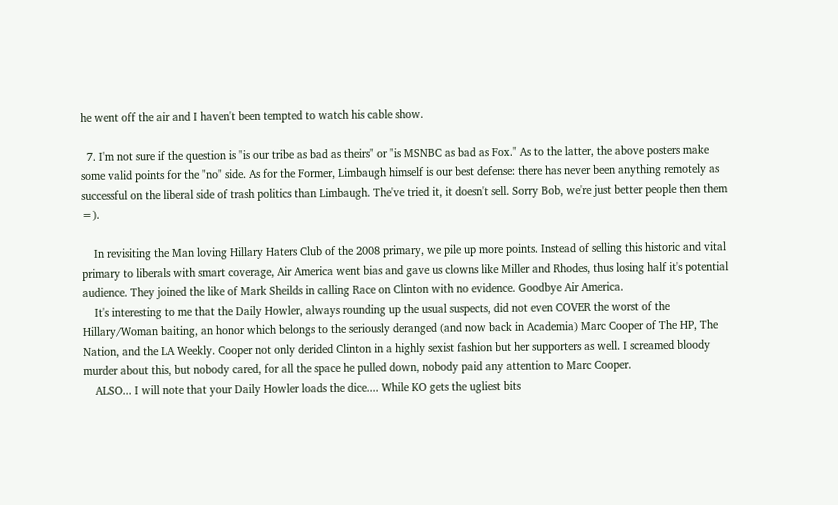he went off the air and I haven't been tempted to watch his cable show.

  7. I'm not sure if the question is "is our tribe as bad as theirs" or "is MSNBC as bad as Fox." As to the latter, the above posters make some valid points for the "no" side. As for the Former, Limbaugh himself is our best defense: there has never been anything remotely as successful on the liberal side of trash politics than Limbaugh. The've tried it, it doesn't sell. Sorry Bob, we're just better people then them =).

    In revisiting the Man loving Hillary Haters Club of the 2008 primary, we pile up more points. Instead of selling this historic and vital primary to liberals with smart coverage, Air America went bias and gave us clowns like Miller and Rhodes, thus losing half it's potential audience. They joined the like of Mark Sheilds in calling Race on Clinton with no evidence. Goodbye Air America.
    It's interesting to me that the Daily Howler, always rounding up the usual suspects, did not even COVER the worst of the Hillary/Woman baiting, an honor which belongs to the seriously deranged (and now back in Academia) Marc Cooper of The HP, The Nation, and the LA Weekly. Cooper not only derided Clinton in a highly sexist fashion but her supporters as well. I screamed bloody murder about this, but nobody cared, for all the space he pulled down, nobody paid any attention to Marc Cooper.
    ALSO... I will note that your Daily Howler loads the dice.... While KO gets the ugliest bits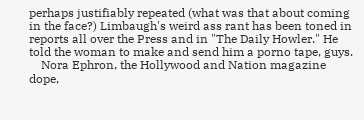perhaps justifiably repeated (what was that about coming in the face?) Limbaugh's weird ass rant has been toned in reports all over the Press and in "The Daily Howler." He told the woman to make and send him a porno tape, guys.
    Nora Ephron, the Hollywood and Nation magazine dope,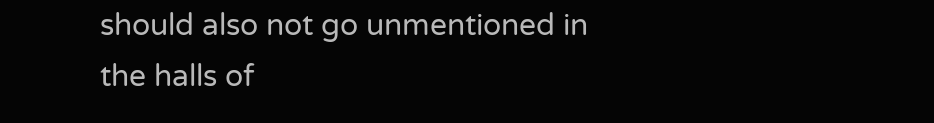should also not go unmentioned in the halls of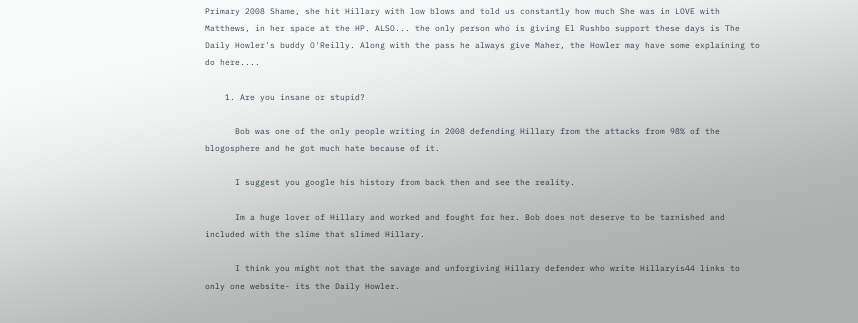Primary 2008 Shame, she hit Hillary with low blows and told us constantly how much She was in LOVE with Matthews, in her space at the HP. ALSO... the only person who is giving El Rushbo support these days is The Daily Howler's buddy O'Reilly. Along with the pass he always give Maher, the Howler may have some explaining to do here....

    1. Are you insane or stupid?

      Bob was one of the only people writing in 2008 defending Hillary from the attacks from 98% of the blogosphere and he got much hate because of it.

      I suggest you google his history from back then and see the reality.

      Im a huge lover of Hillary and worked and fought for her. Bob does not deserve to be tarnished and included with the slime that slimed Hillary.

      I think you might not that the savage and unforgiving Hillary defender who write Hillaryis44 links to only one website- its the Daily Howler.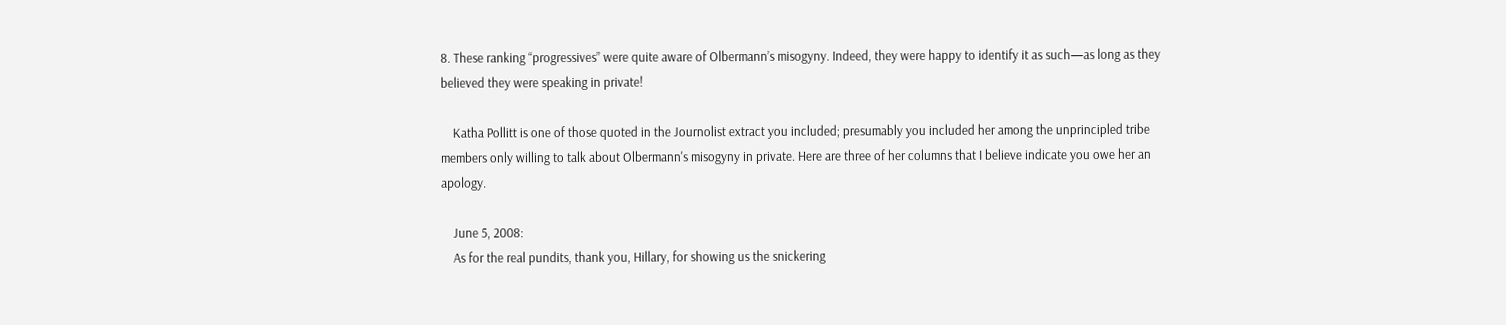8. These ranking “progressives” were quite aware of Olbermann’s misogyny. Indeed, they were happy to identify it as such—as long as they believed they were speaking in private!

    Katha Pollitt is one of those quoted in the Journolist extract you included; presumably you included her among the unprincipled tribe members only willing to talk about Olbermann's misogyny in private. Here are three of her columns that I believe indicate you owe her an apology.

    June 5, 2008:
    As for the real pundits, thank you, Hillary, for showing us the snickering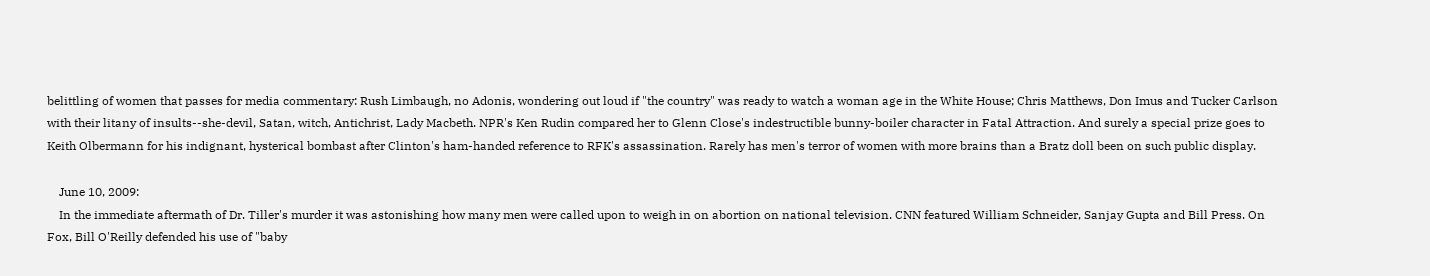belittling of women that passes for media commentary: Rush Limbaugh, no Adonis, wondering out loud if "the country" was ready to watch a woman age in the White House; Chris Matthews, Don Imus and Tucker Carlson with their litany of insults--she-devil, Satan, witch, Antichrist, Lady Macbeth. NPR's Ken Rudin compared her to Glenn Close's indestructible bunny-boiler character in Fatal Attraction. And surely a special prize goes to Keith Olbermann for his indignant, hysterical bombast after Clinton's ham-handed reference to RFK's assassination. Rarely has men's terror of women with more brains than a Bratz doll been on such public display.

    June 10, 2009:
    In the immediate aftermath of Dr. Tiller's murder it was astonishing how many men were called upon to weigh in on abortion on national television. CNN featured William Schneider, Sanjay Gupta and Bill Press. On Fox, Bill O'Reilly defended his use of "baby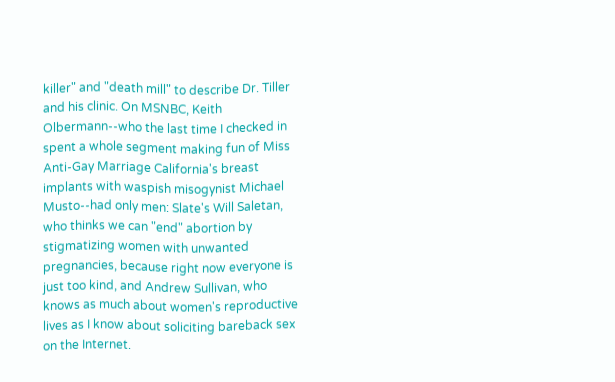killer" and "death mill" to describe Dr. Tiller and his clinic. On MSNBC, Keith Olbermann--who the last time I checked in spent a whole segment making fun of Miss Anti-Gay Marriage California's breast implants with waspish misogynist Michael Musto--had only men: Slate's Will Saletan, who thinks we can "end" abortion by stigmatizing women with unwanted pregnancies, because right now everyone is just too kind, and Andrew Sullivan, who knows as much about women's reproductive lives as I know about soliciting bareback sex on the Internet.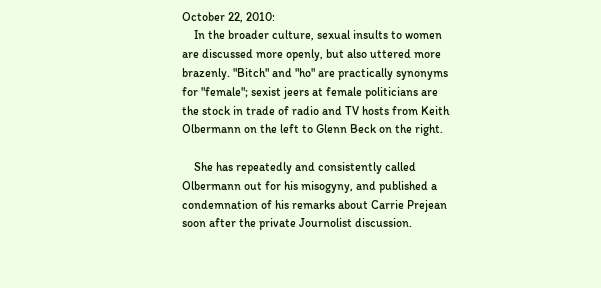October 22, 2010:
    In the broader culture, sexual insults to women are discussed more openly, but also uttered more brazenly. "Bitch" and "ho" are practically synonyms for "female"; sexist jeers at female politicians are the stock in trade of radio and TV hosts from Keith Olbermann on the left to Glenn Beck on the right.

    She has repeatedly and consistently called Olbermann out for his misogyny, and published a condemnation of his remarks about Carrie Prejean soon after the private Journolist discussion.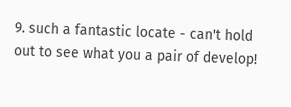9. such a fantastic locate - can't hold out to see what you a pair of develop!